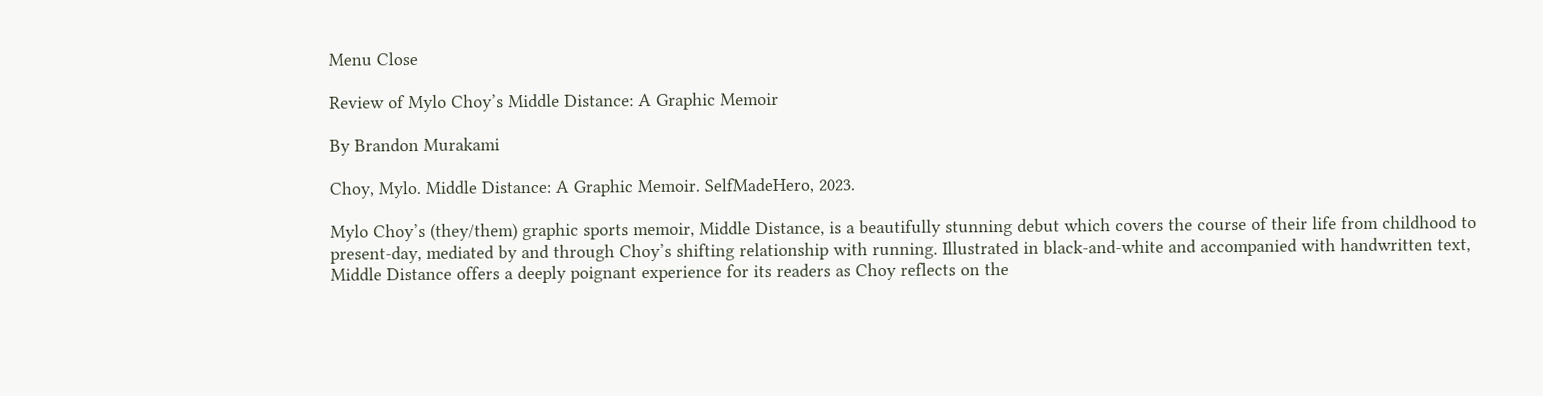Menu Close

Review of Mylo Choy’s Middle Distance: A Graphic Memoir

By Brandon Murakami

Choy, Mylo. Middle Distance: A Graphic Memoir. SelfMadeHero, 2023.

Mylo Choy’s (they/them) graphic sports memoir, Middle Distance, is a beautifully stunning debut which covers the course of their life from childhood to present-day, mediated by and through Choy’s shifting relationship with running. Illustrated in black-and-white and accompanied with handwritten text, Middle Distance offers a deeply poignant experience for its readers as Choy reflects on the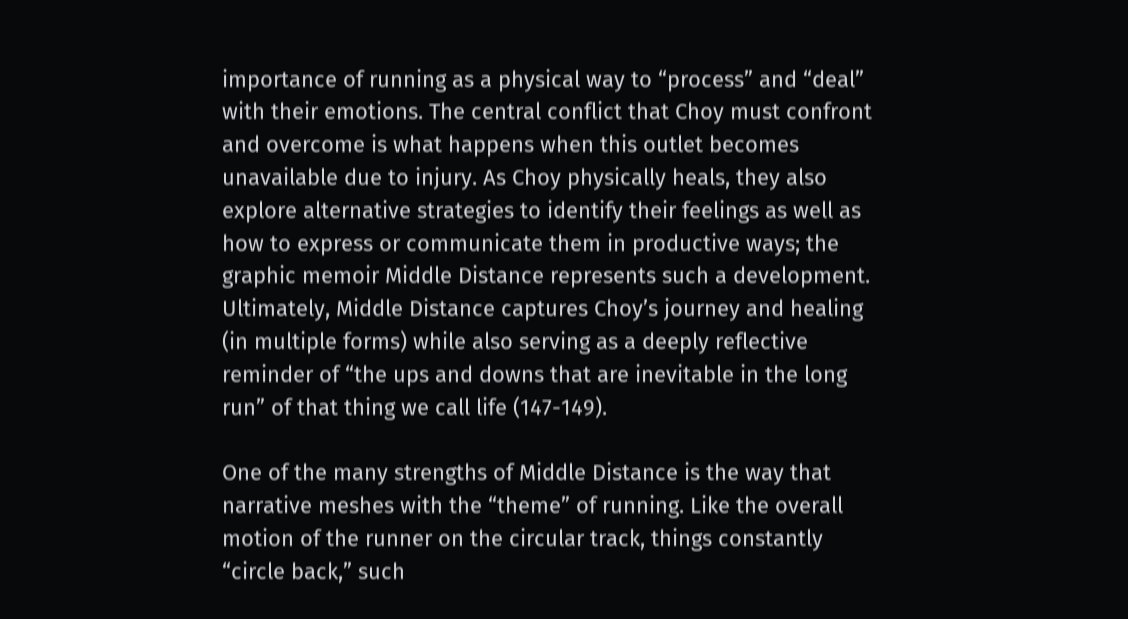importance of running as a physical way to “process” and “deal” with their emotions. The central conflict that Choy must confront and overcome is what happens when this outlet becomes unavailable due to injury. As Choy physically heals, they also explore alternative strategies to identify their feelings as well as how to express or communicate them in productive ways; the graphic memoir Middle Distance represents such a development. Ultimately, Middle Distance captures Choy’s journey and healing (in multiple forms) while also serving as a deeply reflective reminder of “the ups and downs that are inevitable in the long run” of that thing we call life (147-149).

One of the many strengths of Middle Distance is the way that narrative meshes with the “theme” of running. Like the overall motion of the runner on the circular track, things constantly “circle back,” such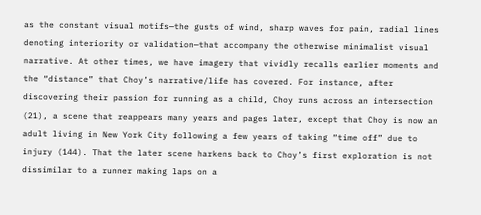as the constant visual motifs—the gusts of wind, sharp waves for pain, radial lines denoting interiority or validation—that accompany the otherwise minimalist visual narrative. At other times, we have imagery that vividly recalls earlier moments and the “distance” that Choy’s narrative/life has covered. For instance, after discovering their passion for running as a child, Choy runs across an intersection (21), a scene that reappears many years and pages later, except that Choy is now an adult living in New York City following a few years of taking “time off” due to injury (144). That the later scene harkens back to Choy’s first exploration is not dissimilar to a runner making laps on a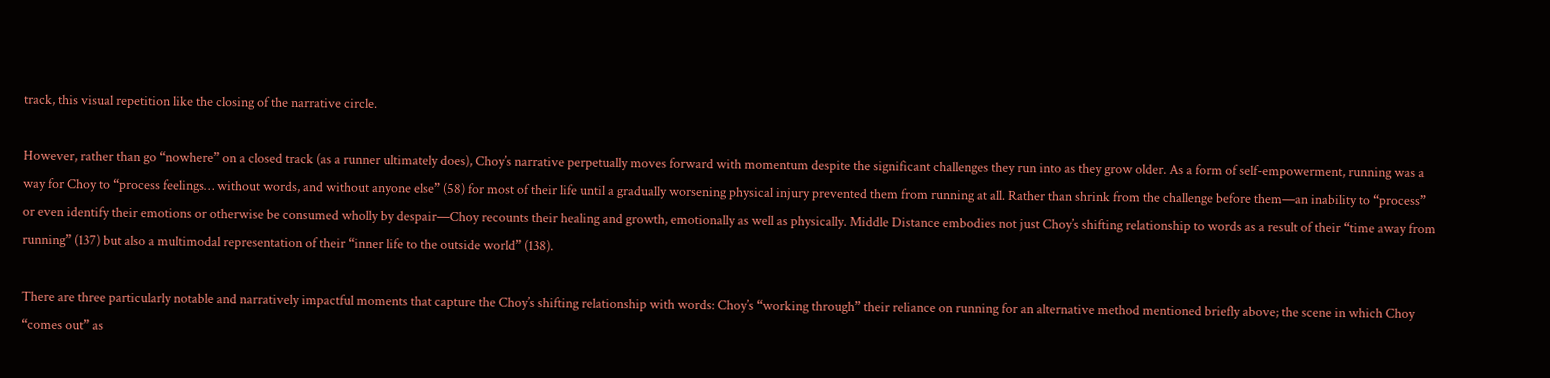track, this visual repetition like the closing of the narrative circle.

However, rather than go “nowhere” on a closed track (as a runner ultimately does), Choy’s narrative perpetually moves forward with momentum despite the significant challenges they run into as they grow older. As a form of self-empowerment, running was a way for Choy to “process feelings… without words, and without anyone else” (58) for most of their life until a gradually worsening physical injury prevented them from running at all. Rather than shrink from the challenge before them—an inability to “process” or even identify their emotions or otherwise be consumed wholly by despair—Choy recounts their healing and growth, emotionally as well as physically. Middle Distance embodies not just Choy’s shifting relationship to words as a result of their “time away from running” (137) but also a multimodal representation of their “inner life to the outside world” (138).

There are three particularly notable and narratively impactful moments that capture the Choy’s shifting relationship with words: Choy’s “working through” their reliance on running for an alternative method mentioned briefly above; the scene in which Choy “comes out” as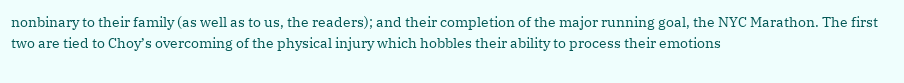nonbinary to their family (as well as to us, the readers); and their completion of the major running goal, the NYC Marathon. The first two are tied to Choy’s overcoming of the physical injury which hobbles their ability to process their emotions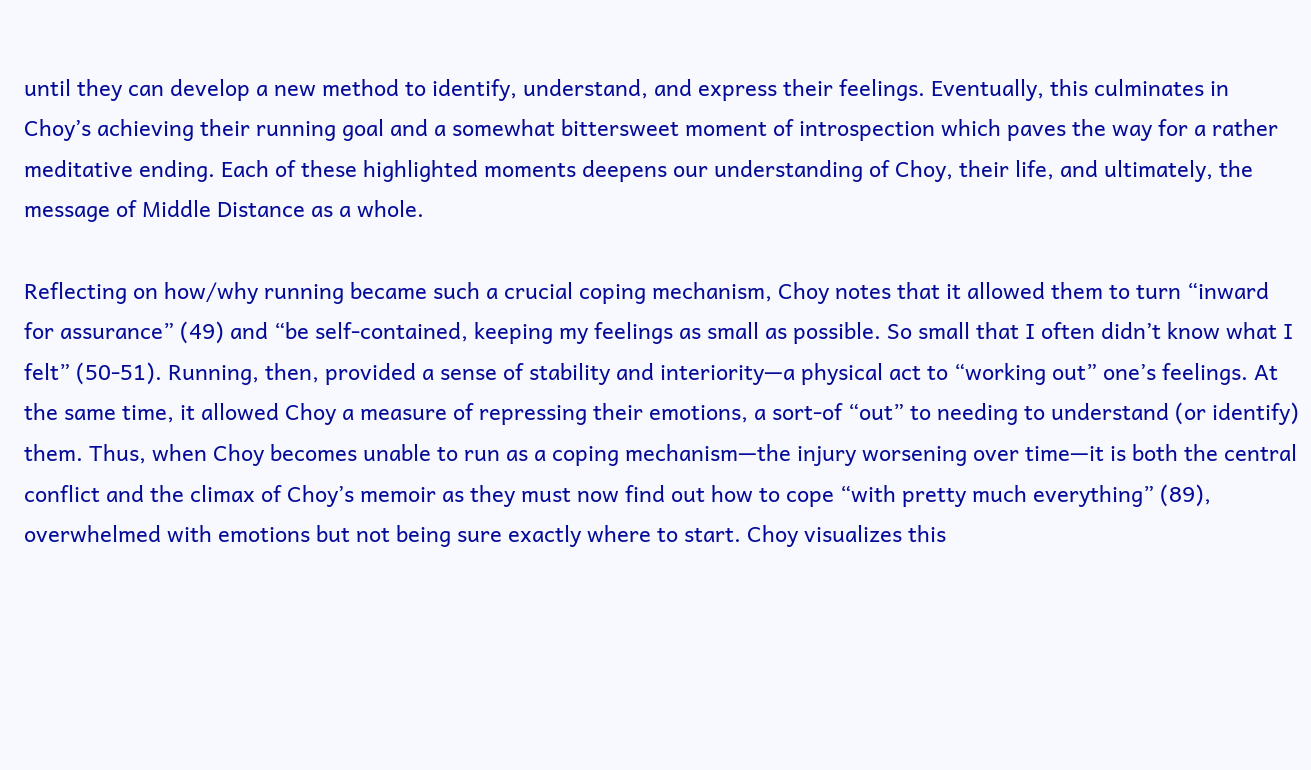until they can develop a new method to identify, understand, and express their feelings. Eventually, this culminates in Choy’s achieving their running goal and a somewhat bittersweet moment of introspection which paves the way for a rather meditative ending. Each of these highlighted moments deepens our understanding of Choy, their life, and ultimately, the message of Middle Distance as a whole.

Reflecting on how/why running became such a crucial coping mechanism, Choy notes that it allowed them to turn “inward for assurance” (49) and “be self-contained, keeping my feelings as small as possible. So small that I often didn’t know what I felt” (50-51). Running, then, provided a sense of stability and interiority—a physical act to “working out” one’s feelings. At the same time, it allowed Choy a measure of repressing their emotions, a sort-of “out” to needing to understand (or identify) them. Thus, when Choy becomes unable to run as a coping mechanism—the injury worsening over time—it is both the central conflict and the climax of Choy’s memoir as they must now find out how to cope “with pretty much everything” (89), overwhelmed with emotions but not being sure exactly where to start. Choy visualizes this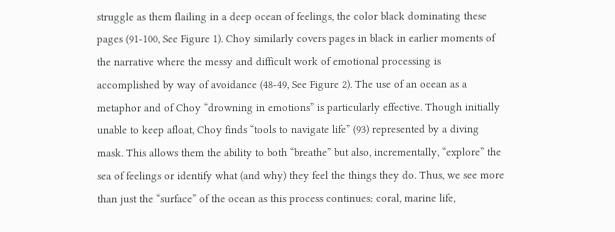struggle as them flailing in a deep ocean of feelings, the color black dominating these pages (91-100, See Figure 1). Choy similarly covers pages in black in earlier moments of the narrative where the messy and difficult work of emotional processing is accomplished by way of avoidance (48-49, See Figure 2). The use of an ocean as a metaphor and of Choy “drowning in emotions” is particularly effective. Though initially unable to keep afloat, Choy finds “tools to navigate life” (93) represented by a diving mask. This allows them the ability to both “breathe” but also, incrementally, “explore” the sea of feelings or identify what (and why) they feel the things they do. Thus, we see more than just the “surface” of the ocean as this process continues: coral, marine life,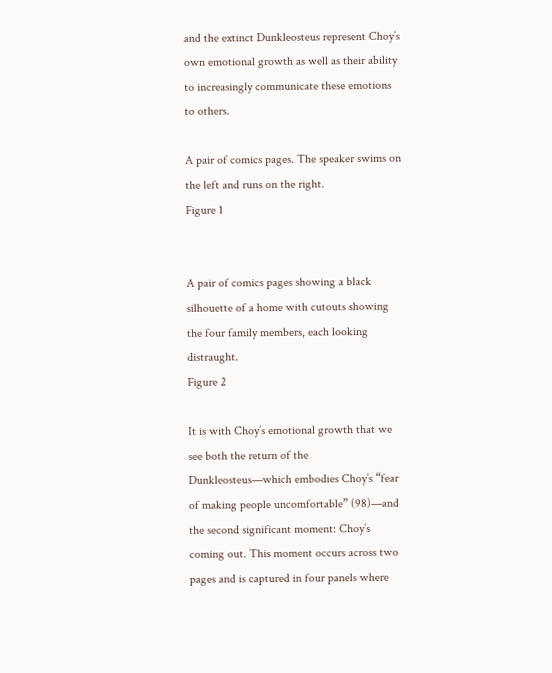and the extinct Dunkleosteus represent Choy’s own emotional growth as well as their ability to increasingly communicate these emotions to others.

A pair of comics pages. The speaker swims on the left and runs on the right.
Figure 1


A pair of comics pages showing a black silhouette of a home with cutouts showing the four family members, each looking distraught.
Figure 2

It is with Choy’s emotional growth that we see both the return of the Dunkleosteus—which embodies Choy’s “fear of making people uncomfortable” (98)—and the second significant moment: Choy’s coming out. This moment occurs across two pages and is captured in four panels where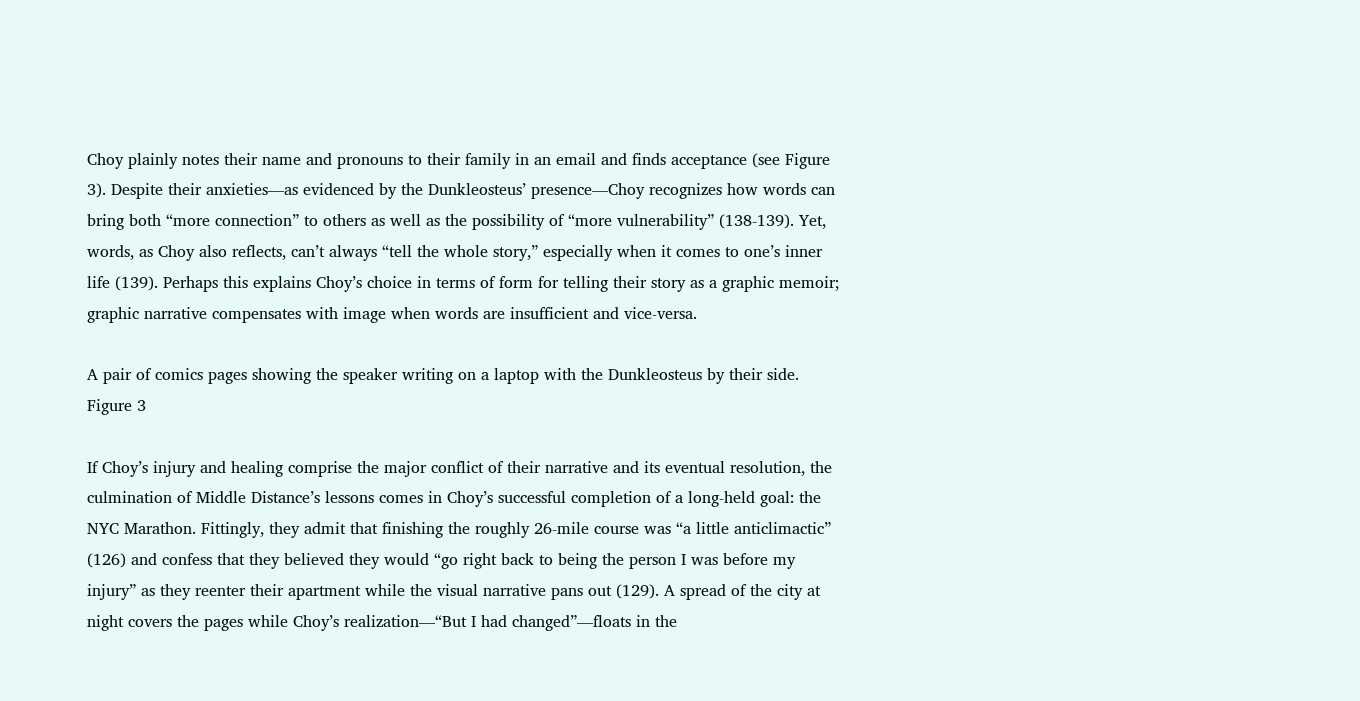Choy plainly notes their name and pronouns to their family in an email and finds acceptance (see Figure 3). Despite their anxieties—as evidenced by the Dunkleosteus’ presence—Choy recognizes how words can bring both “more connection” to others as well as the possibility of “more vulnerability” (138-139). Yet, words, as Choy also reflects, can’t always “tell the whole story,” especially when it comes to one’s inner life (139). Perhaps this explains Choy’s choice in terms of form for telling their story as a graphic memoir; graphic narrative compensates with image when words are insufficient and vice-versa.

A pair of comics pages showing the speaker writing on a laptop with the Dunkleosteus by their side.
Figure 3

If Choy’s injury and healing comprise the major conflict of their narrative and its eventual resolution, the culmination of Middle Distance’s lessons comes in Choy’s successful completion of a long-held goal: the NYC Marathon. Fittingly, they admit that finishing the roughly 26-mile course was “a little anticlimactic” (126) and confess that they believed they would “go right back to being the person I was before my injury” as they reenter their apartment while the visual narrative pans out (129). A spread of the city at night covers the pages while Choy’s realization—“But I had changed”—floats in the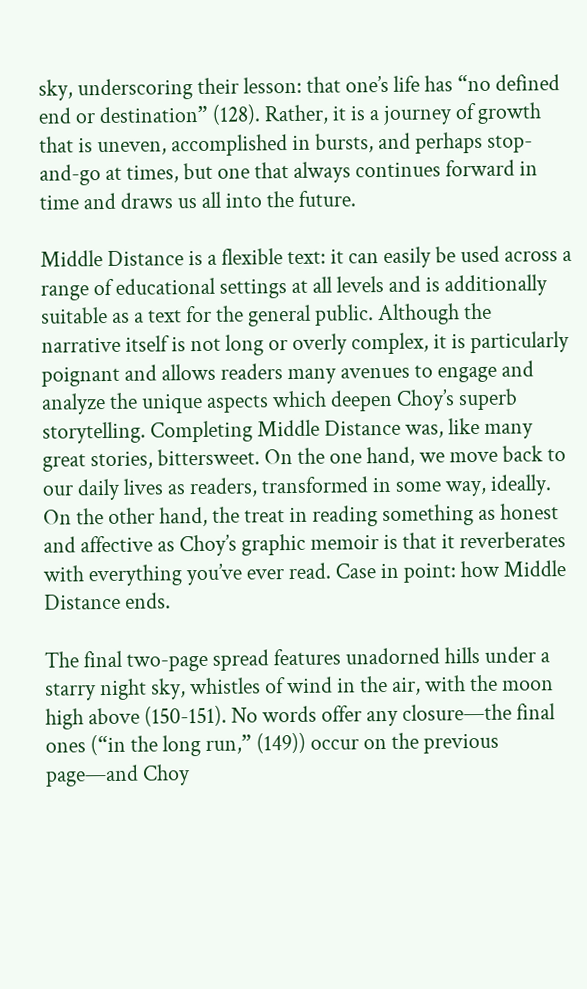sky, underscoring their lesson: that one’s life has “no defined end or destination” (128). Rather, it is a journey of growth that is uneven, accomplished in bursts, and perhaps stop-and-go at times, but one that always continues forward in time and draws us all into the future.

Middle Distance is a flexible text: it can easily be used across a range of educational settings at all levels and is additionally suitable as a text for the general public. Although the narrative itself is not long or overly complex, it is particularly poignant and allows readers many avenues to engage and analyze the unique aspects which deepen Choy’s superb storytelling. Completing Middle Distance was, like many great stories, bittersweet. On the one hand, we move back to our daily lives as readers, transformed in some way, ideally. On the other hand, the treat in reading something as honest and affective as Choy’s graphic memoir is that it reverberates with everything you’ve ever read. Case in point: how Middle Distance ends.

The final two-page spread features unadorned hills under a starry night sky, whistles of wind in the air, with the moon high above (150-151). No words offer any closure—the final ones (“in the long run,” (149)) occur on the previous page—and Choy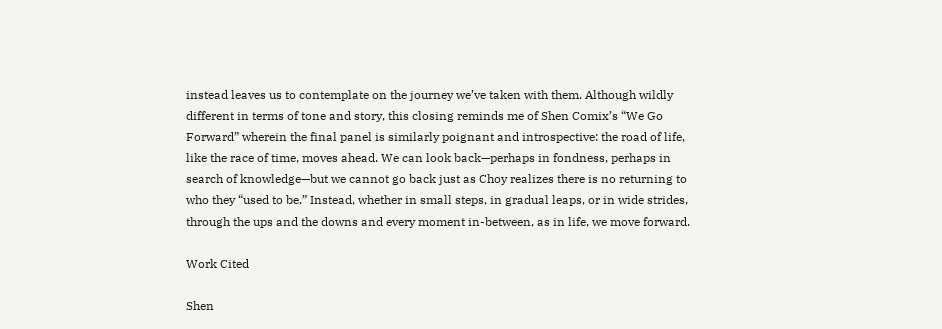instead leaves us to contemplate on the journey we’ve taken with them. Although wildly different in terms of tone and story, this closing reminds me of Shen Comix’s “We Go Forward” wherein the final panel is similarly poignant and introspective: the road of life, like the race of time, moves ahead. We can look back—perhaps in fondness, perhaps in search of knowledge—but we cannot go back just as Choy realizes there is no returning to who they “used to be.” Instead, whether in small steps, in gradual leaps, or in wide strides, through the ups and the downs and every moment in-between, as in life, we move forward.

Work Cited

Shen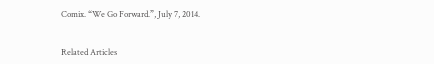Comix. “We Go Forward.”, July 7, 2014.


Related Articles